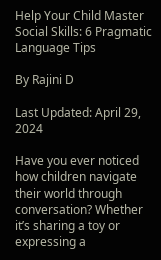Help Your Child Master Social Skills: 6 Pragmatic Language Tips

By Rajini D

Last Updated: April 29, 2024

Have you ever noticed how children navigate their world through conversation? Whether it’s sharing a toy or expressing a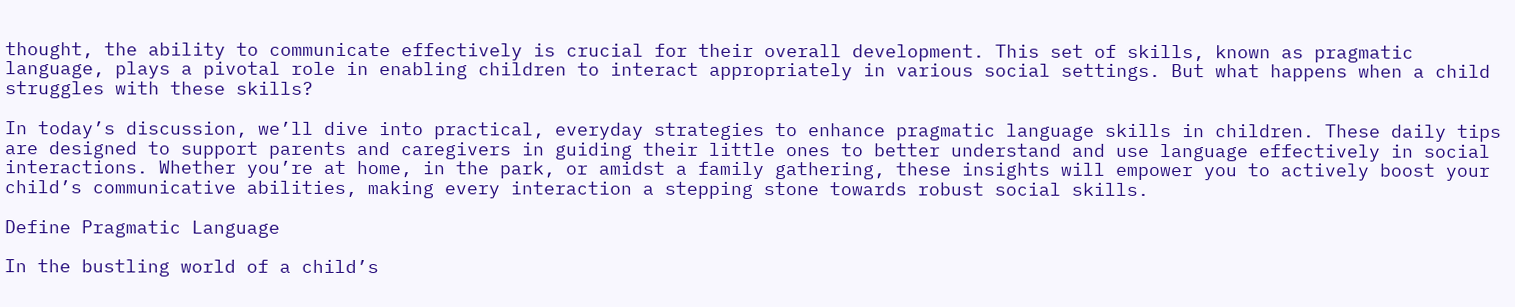thought, the ability to communicate effectively is crucial for their overall development. This set of skills, known as pragmatic language, plays a pivotal role in enabling children to interact appropriately in various social settings. But what happens when a child struggles with these skills?

In today’s discussion, we’ll dive into practical, everyday strategies to enhance pragmatic language skills in children. These daily tips are designed to support parents and caregivers in guiding their little ones to better understand and use language effectively in social interactions. Whether you’re at home, in the park, or amidst a family gathering, these insights will empower you to actively boost your child’s communicative abilities, making every interaction a stepping stone towards robust social skills.

Define Pragmatic Language

In the bustling world of a child’s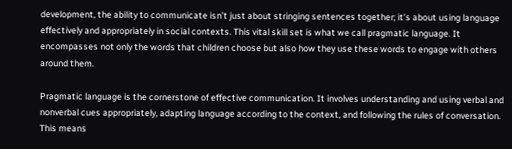development, the ability to communicate isn’t just about stringing sentences together; it’s about using language effectively and appropriately in social contexts. This vital skill set is what we call pragmatic language. It encompasses not only the words that children choose but also how they use these words to engage with others around them.

Pragmatic language is the cornerstone of effective communication. It involves understanding and using verbal and nonverbal cues appropriately, adapting language according to the context, and following the rules of conversation. This means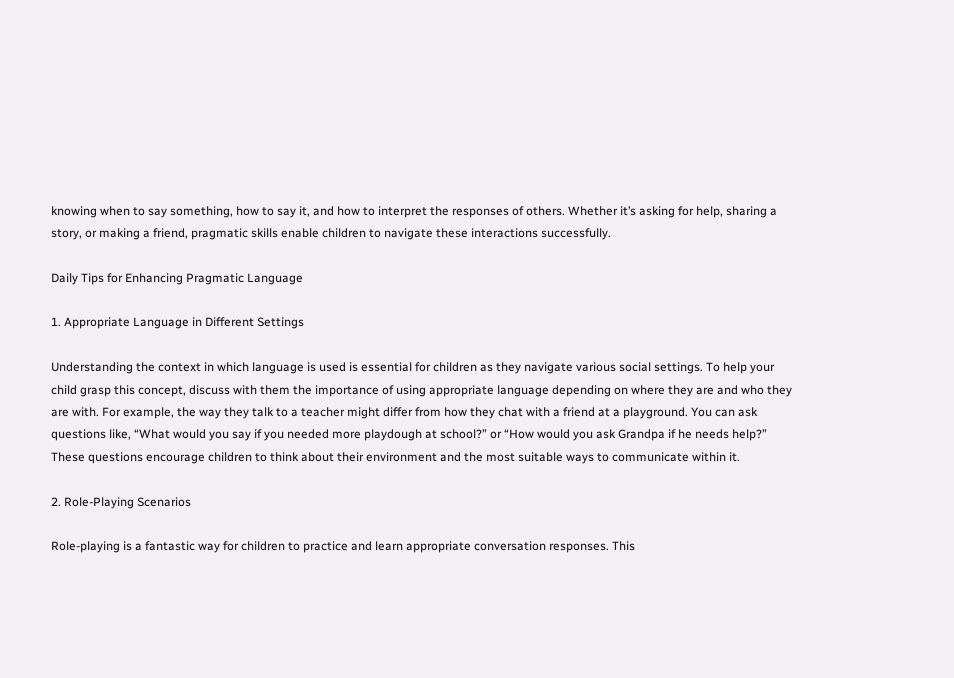knowing when to say something, how to say it, and how to interpret the responses of others. Whether it’s asking for help, sharing a story, or making a friend, pragmatic skills enable children to navigate these interactions successfully.

Daily Tips for Enhancing Pragmatic Language

1. Appropriate Language in Different Settings

Understanding the context in which language is used is essential for children as they navigate various social settings. To help your child grasp this concept, discuss with them the importance of using appropriate language depending on where they are and who they are with. For example, the way they talk to a teacher might differ from how they chat with a friend at a playground. You can ask questions like, “What would you say if you needed more playdough at school?” or “How would you ask Grandpa if he needs help?” These questions encourage children to think about their environment and the most suitable ways to communicate within it.

2. Role-Playing Scenarios

Role-playing is a fantastic way for children to practice and learn appropriate conversation responses. This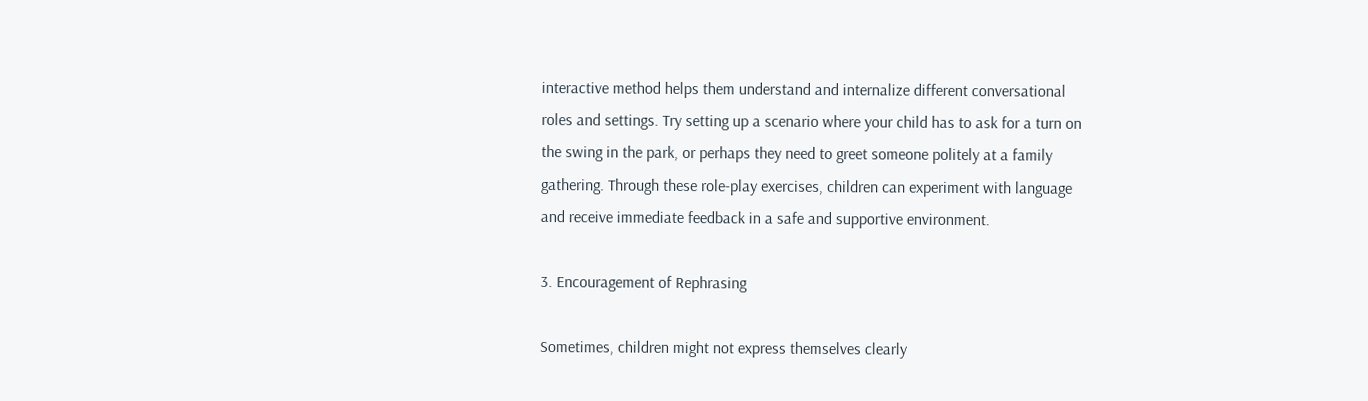interactive method helps them understand and internalize different conversational roles and settings. Try setting up a scenario where your child has to ask for a turn on the swing in the park, or perhaps they need to greet someone politely at a family gathering. Through these role-play exercises, children can experiment with language and receive immediate feedback in a safe and supportive environment.

3. Encouragement of Rephrasing

Sometimes, children might not express themselves clearly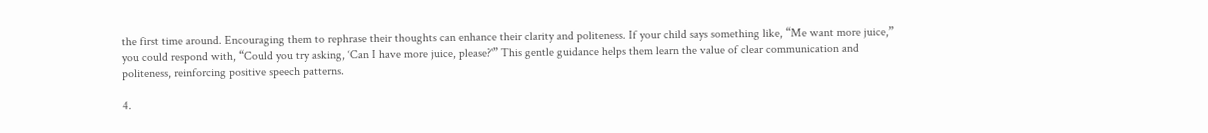the first time around. Encouraging them to rephrase their thoughts can enhance their clarity and politeness. If your child says something like, “Me want more juice,” you could respond with, “Could you try asking, ‘Can I have more juice, please?'” This gentle guidance helps them learn the value of clear communication and politeness, reinforcing positive speech patterns.

4.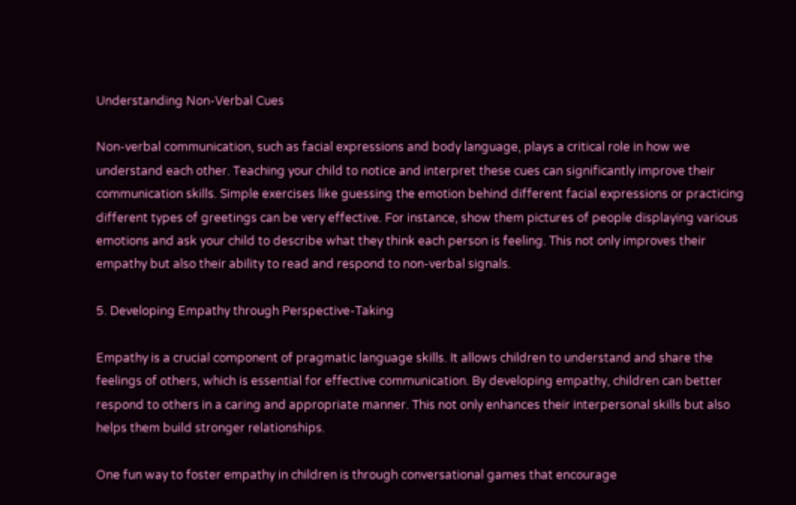Understanding Non-Verbal Cues

Non-verbal communication, such as facial expressions and body language, plays a critical role in how we understand each other. Teaching your child to notice and interpret these cues can significantly improve their communication skills. Simple exercises like guessing the emotion behind different facial expressions or practicing different types of greetings can be very effective. For instance, show them pictures of people displaying various emotions and ask your child to describe what they think each person is feeling. This not only improves their empathy but also their ability to read and respond to non-verbal signals.

5. Developing Empathy through Perspective-Taking

Empathy is a crucial component of pragmatic language skills. It allows children to understand and share the feelings of others, which is essential for effective communication. By developing empathy, children can better respond to others in a caring and appropriate manner. This not only enhances their interpersonal skills but also helps them build stronger relationships.

One fun way to foster empathy in children is through conversational games that encourage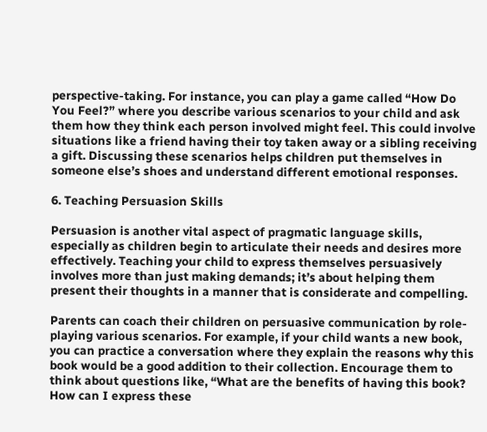perspective-taking. For instance, you can play a game called “How Do You Feel?” where you describe various scenarios to your child and ask them how they think each person involved might feel. This could involve situations like a friend having their toy taken away or a sibling receiving a gift. Discussing these scenarios helps children put themselves in someone else’s shoes and understand different emotional responses.

6. Teaching Persuasion Skills

Persuasion is another vital aspect of pragmatic language skills, especially as children begin to articulate their needs and desires more effectively. Teaching your child to express themselves persuasively involves more than just making demands; it’s about helping them present their thoughts in a manner that is considerate and compelling.

Parents can coach their children on persuasive communication by role-playing various scenarios. For example, if your child wants a new book, you can practice a conversation where they explain the reasons why this book would be a good addition to their collection. Encourage them to think about questions like, “What are the benefits of having this book? How can I express these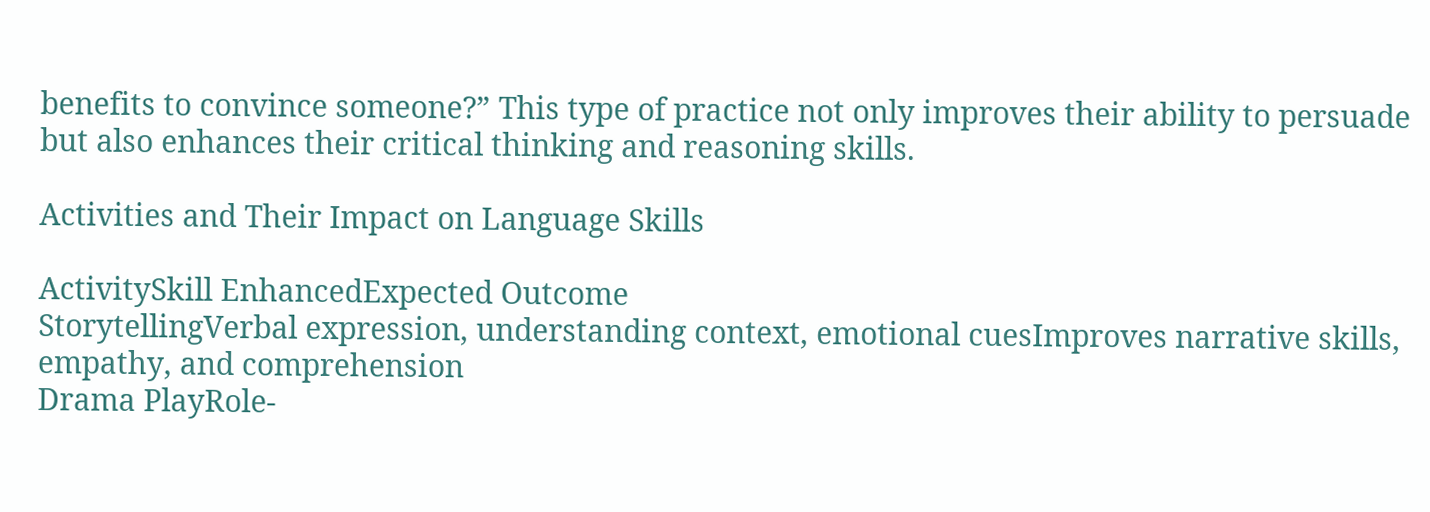benefits to convince someone?” This type of practice not only improves their ability to persuade but also enhances their critical thinking and reasoning skills.

Activities and Their Impact on Language Skills

ActivitySkill EnhancedExpected Outcome
StorytellingVerbal expression, understanding context, emotional cuesImproves narrative skills, empathy, and comprehension
Drama PlayRole-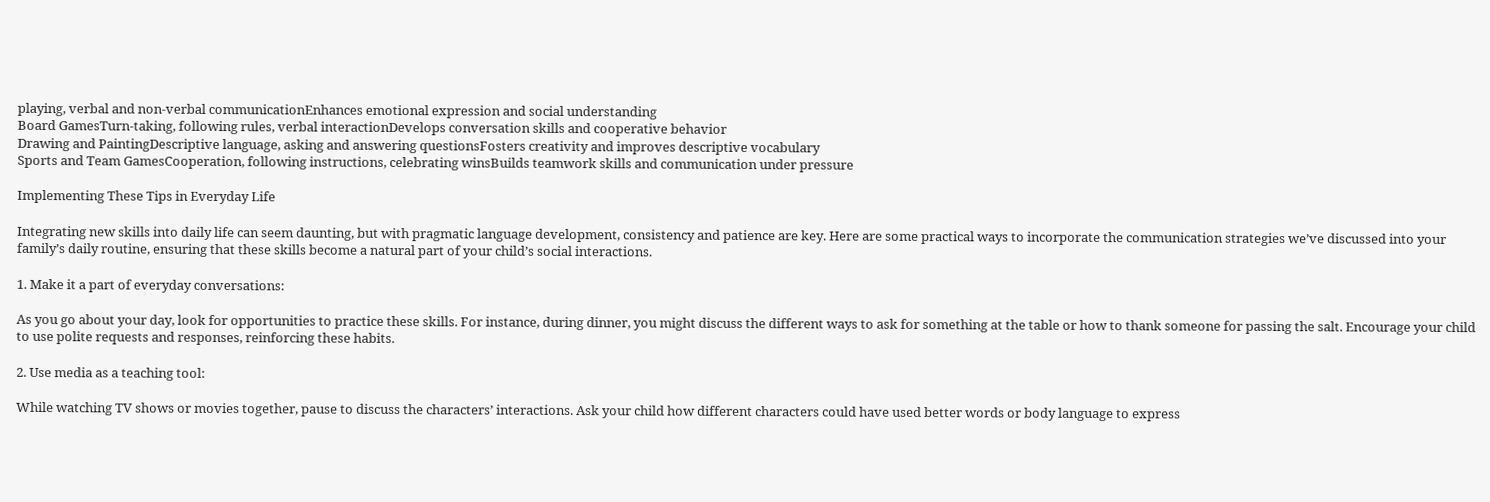playing, verbal and non-verbal communicationEnhances emotional expression and social understanding
Board GamesTurn-taking, following rules, verbal interactionDevelops conversation skills and cooperative behavior
Drawing and PaintingDescriptive language, asking and answering questionsFosters creativity and improves descriptive vocabulary
Sports and Team GamesCooperation, following instructions, celebrating winsBuilds teamwork skills and communication under pressure

Implementing These Tips in Everyday Life

Integrating new skills into daily life can seem daunting, but with pragmatic language development, consistency and patience are key. Here are some practical ways to incorporate the communication strategies we’ve discussed into your family’s daily routine, ensuring that these skills become a natural part of your child’s social interactions.

1. Make it a part of everyday conversations:

As you go about your day, look for opportunities to practice these skills. For instance, during dinner, you might discuss the different ways to ask for something at the table or how to thank someone for passing the salt. Encourage your child to use polite requests and responses, reinforcing these habits.

2. Use media as a teaching tool:

While watching TV shows or movies together, pause to discuss the characters’ interactions. Ask your child how different characters could have used better words or body language to express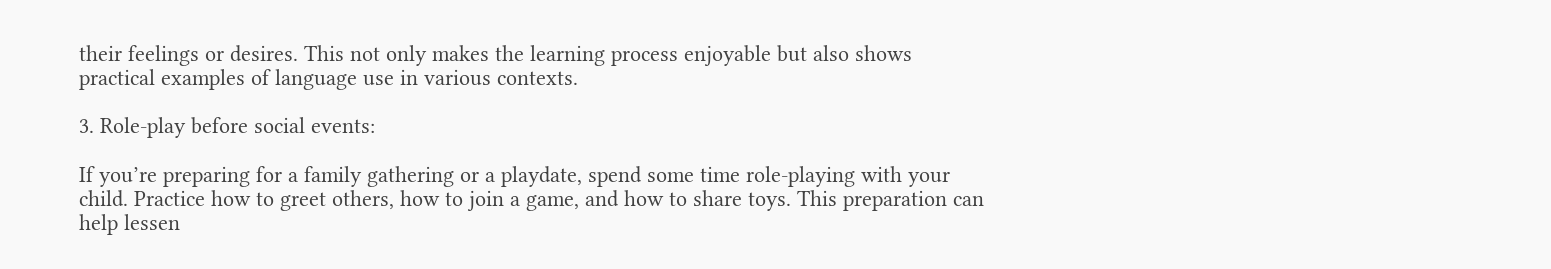their feelings or desires. This not only makes the learning process enjoyable but also shows practical examples of language use in various contexts.

3. Role-play before social events:

If you’re preparing for a family gathering or a playdate, spend some time role-playing with your child. Practice how to greet others, how to join a game, and how to share toys. This preparation can help lessen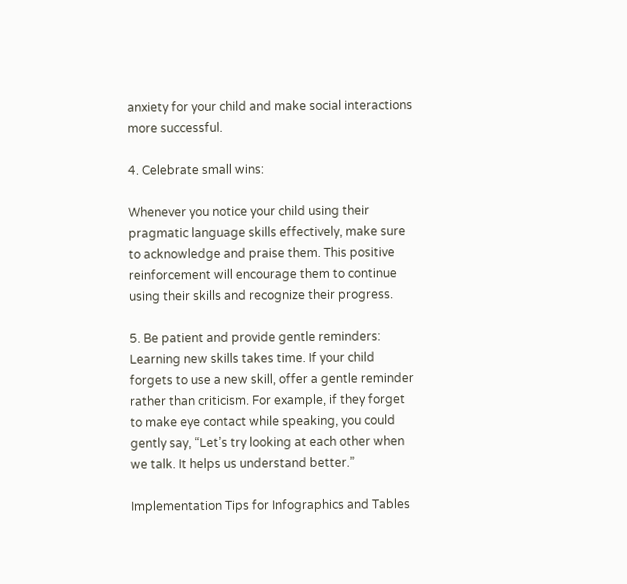anxiety for your child and make social interactions more successful.

4. Celebrate small wins:

Whenever you notice your child using their pragmatic language skills effectively, make sure to acknowledge and praise them. This positive reinforcement will encourage them to continue using their skills and recognize their progress.

5. Be patient and provide gentle reminders: Learning new skills takes time. If your child forgets to use a new skill, offer a gentle reminder rather than criticism. For example, if they forget to make eye contact while speaking, you could gently say, “Let’s try looking at each other when we talk. It helps us understand better.”

Implementation Tips for Infographics and Tables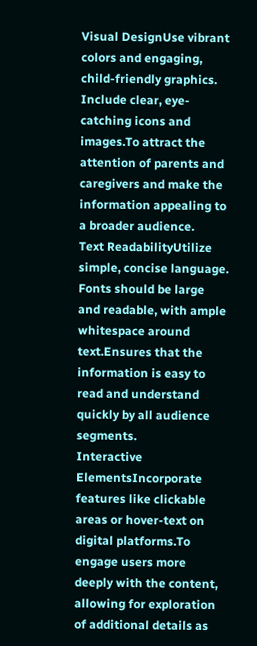Visual DesignUse vibrant colors and engaging, child-friendly graphics. Include clear, eye-catching icons and images.To attract the attention of parents and caregivers and make the information appealing to a broader audience.
Text ReadabilityUtilize simple, concise language. Fonts should be large and readable, with ample whitespace around text.Ensures that the information is easy to read and understand quickly by all audience segments.
Interactive ElementsIncorporate features like clickable areas or hover-text on digital platforms.To engage users more deeply with the content, allowing for exploration of additional details as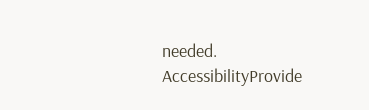needed.
AccessibilityProvide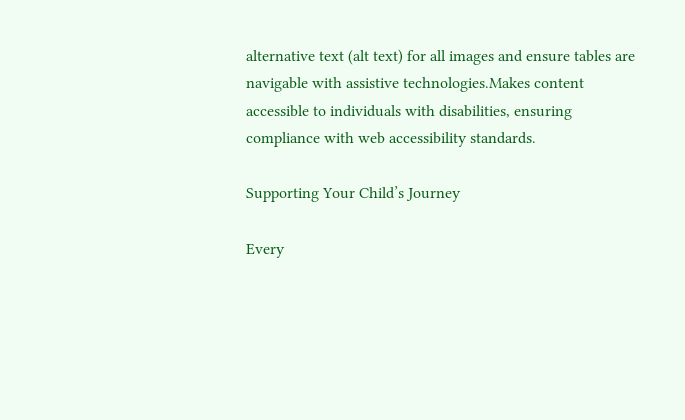alternative text (alt text) for all images and ensure tables are navigable with assistive technologies.Makes content accessible to individuals with disabilities, ensuring compliance with web accessibility standards.

Supporting Your Child’s Journey

Every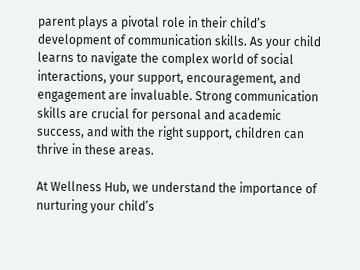parent plays a pivotal role in their child’s development of communication skills. As your child learns to navigate the complex world of social interactions, your support, encouragement, and engagement are invaluable. Strong communication skills are crucial for personal and academic success, and with the right support, children can thrive in these areas.

At Wellness Hub, we understand the importance of nurturing your child’s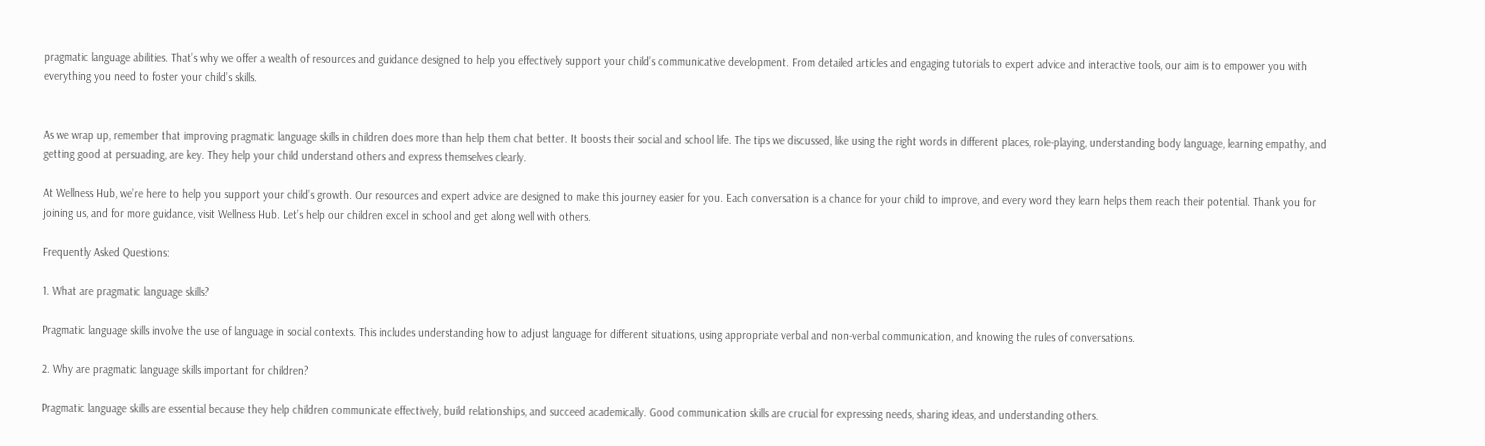pragmatic language abilities. That’s why we offer a wealth of resources and guidance designed to help you effectively support your child’s communicative development. From detailed articles and engaging tutorials to expert advice and interactive tools, our aim is to empower you with everything you need to foster your child’s skills.


As we wrap up, remember that improving pragmatic language skills in children does more than help them chat better. It boosts their social and school life. The tips we discussed, like using the right words in different places, role-playing, understanding body language, learning empathy, and getting good at persuading, are key. They help your child understand others and express themselves clearly.

At Wellness Hub, we’re here to help you support your child’s growth. Our resources and expert advice are designed to make this journey easier for you. Each conversation is a chance for your child to improve, and every word they learn helps them reach their potential. Thank you for joining us, and for more guidance, visit Wellness Hub. Let’s help our children excel in school and get along well with others.

Frequently Asked Questions:

1. What are pragmatic language skills?

Pragmatic language skills involve the use of language in social contexts. This includes understanding how to adjust language for different situations, using appropriate verbal and non-verbal communication, and knowing the rules of conversations.

2. Why are pragmatic language skills important for children?

Pragmatic language skills are essential because they help children communicate effectively, build relationships, and succeed academically. Good communication skills are crucial for expressing needs, sharing ideas, and understanding others.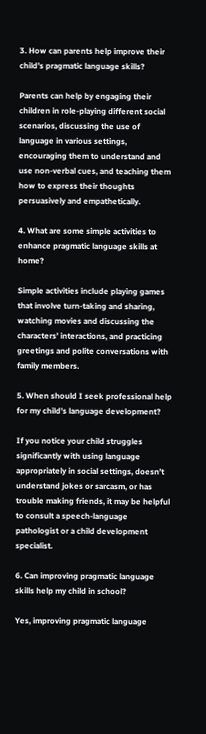3. How can parents help improve their child’s pragmatic language skills?

Parents can help by engaging their children in role-playing different social scenarios, discussing the use of language in various settings, encouraging them to understand and use non-verbal cues, and teaching them how to express their thoughts persuasively and empathetically.

4. What are some simple activities to enhance pragmatic language skills at home?

Simple activities include playing games that involve turn-taking and sharing, watching movies and discussing the characters’ interactions, and practicing greetings and polite conversations with family members.

5. When should I seek professional help for my child’s language development?

If you notice your child struggles significantly with using language appropriately in social settings, doesn’t understand jokes or sarcasm, or has trouble making friends, it may be helpful to consult a speech-language pathologist or a child development specialist.

6. Can improving pragmatic language skills help my child in school?

Yes, improving pragmatic language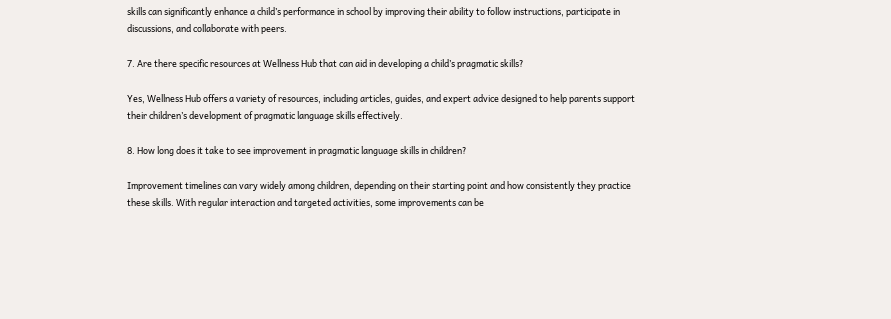skills can significantly enhance a child’s performance in school by improving their ability to follow instructions, participate in discussions, and collaborate with peers.

7. Are there specific resources at Wellness Hub that can aid in developing a child’s pragmatic skills?

Yes, Wellness Hub offers a variety of resources, including articles, guides, and expert advice designed to help parents support their children’s development of pragmatic language skills effectively.

8. How long does it take to see improvement in pragmatic language skills in children?

Improvement timelines can vary widely among children, depending on their starting point and how consistently they practice these skills. With regular interaction and targeted activities, some improvements can be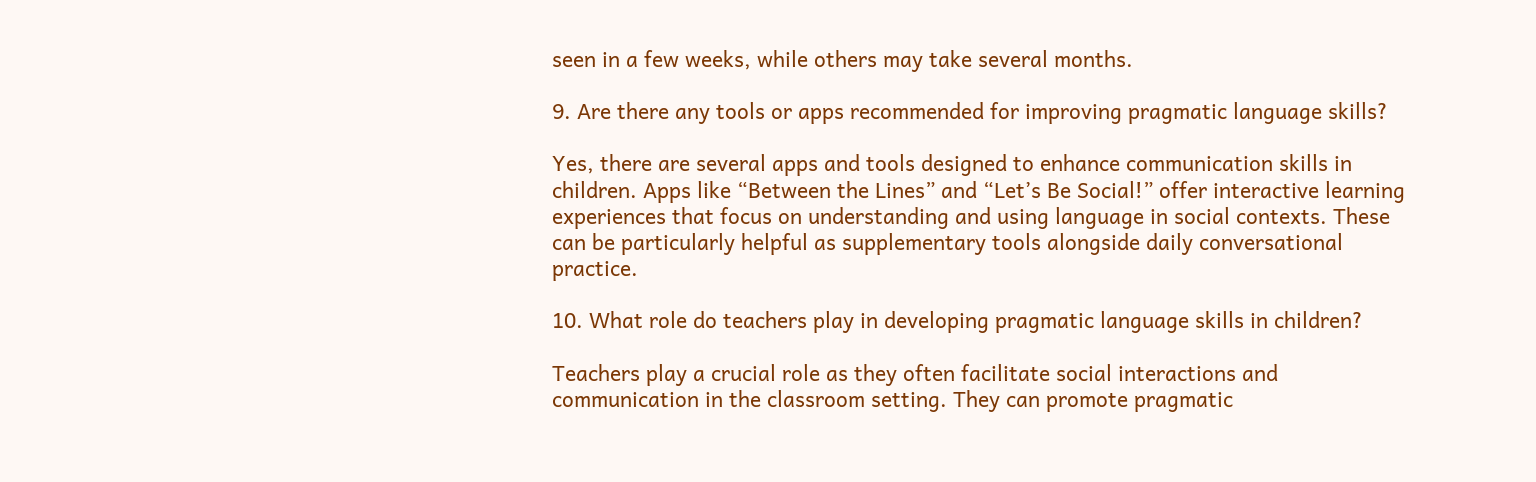seen in a few weeks, while others may take several months.

9. Are there any tools or apps recommended for improving pragmatic language skills?

Yes, there are several apps and tools designed to enhance communication skills in children. Apps like “Between the Lines” and “Let’s Be Social!” offer interactive learning experiences that focus on understanding and using language in social contexts. These can be particularly helpful as supplementary tools alongside daily conversational practice.

10. What role do teachers play in developing pragmatic language skills in children?

Teachers play a crucial role as they often facilitate social interactions and communication in the classroom setting. They can promote pragmatic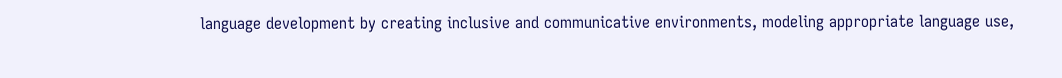language development by creating inclusive and communicative environments, modeling appropriate language use,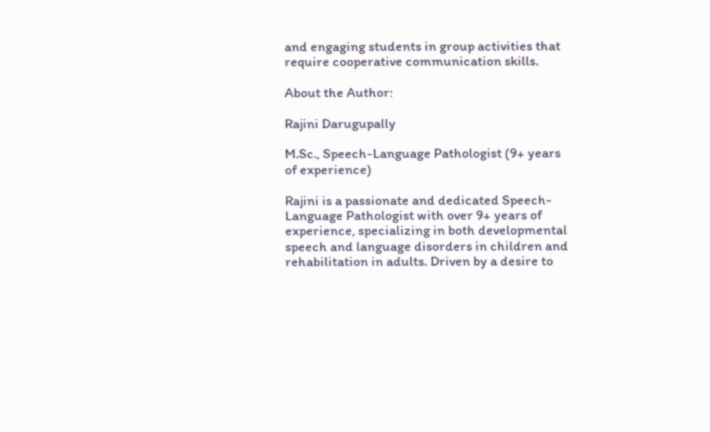and engaging students in group activities that require cooperative communication skills.

About the Author:

Rajini Darugupally

M.Sc., Speech-Language Pathologist (9+ years of experience)

Rajini is a passionate and dedicated Speech-Language Pathologist with over 9+ years of experience, specializing in both developmental speech and language disorders in children and rehabilitation in adults. Driven by a desire to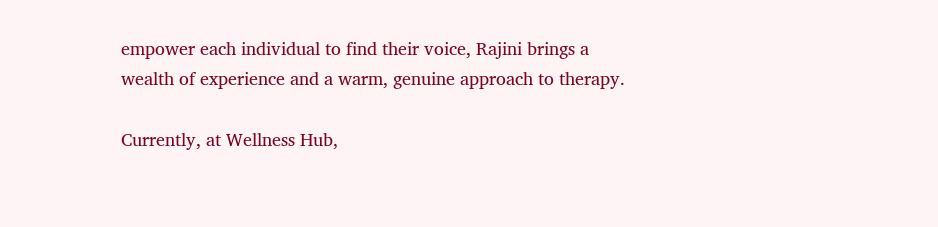empower each individual to find their voice, Rajini brings a wealth of experience and a warm, genuine approach to therapy.

Currently, at Wellness Hub,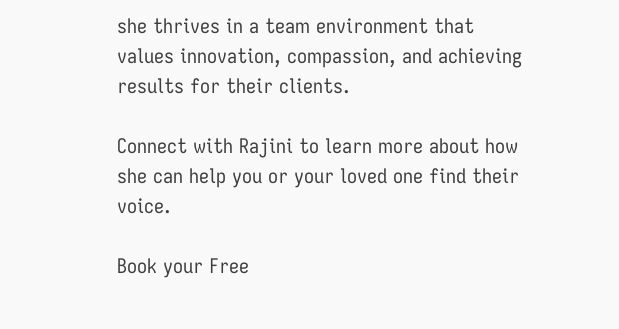she thrives in a team environment that values innovation, compassion, and achieving results for their clients.

Connect with Rajini to learn more about how she can help you or your loved one find their voice.

Book your Free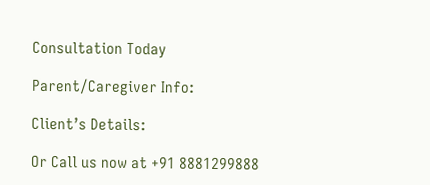Consultation Today

Parent/Caregiver Info:

Client’s Details:

Or Call us now at +91 8881299888